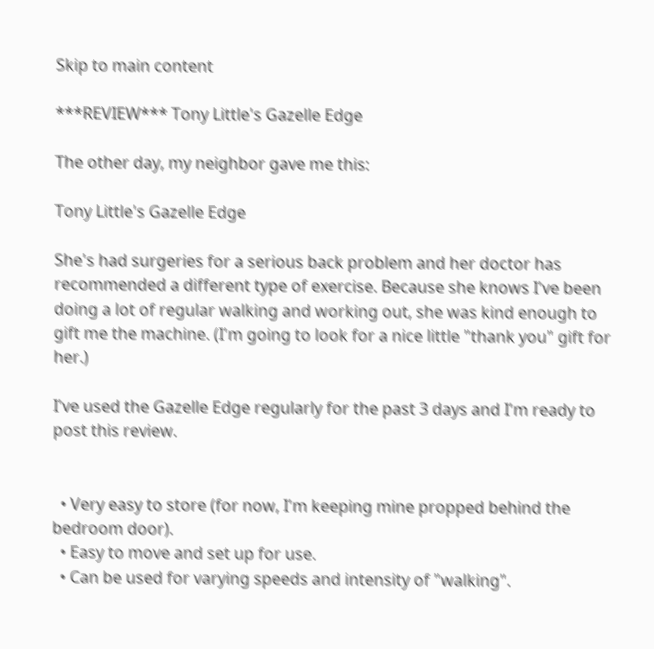Skip to main content

***REVIEW*** Tony Little's Gazelle Edge

The other day, my neighbor gave me this:

Tony Little's Gazelle Edge

She's had surgeries for a serious back problem and her doctor has recommended a different type of exercise. Because she knows I've been doing a lot of regular walking and working out, she was kind enough to gift me the machine. (I'm going to look for a nice little "thank you" gift for her.)

I've used the Gazelle Edge regularly for the past 3 days and I'm ready to post this review.


  • Very easy to store (for now, I'm keeping mine propped behind the bedroom door).
  • Easy to move and set up for use.
  • Can be used for varying speeds and intensity of "walking".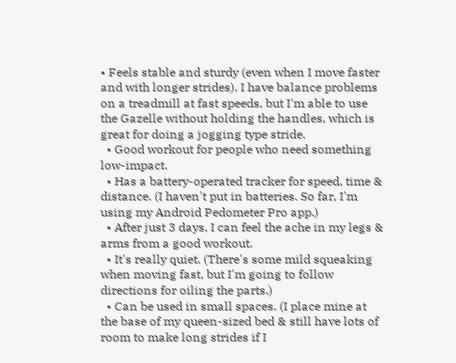• Feels stable and sturdy (even when I move faster and with longer strides). I have balance problems on a treadmill at fast speeds, but I'm able to use the Gazelle without holding the handles, which is great for doing a jogging type stride.
  • Good workout for people who need something low-impact.
  • Has a battery-operated tracker for speed, time & distance. (I haven't put in batteries. So far, I'm using my Android Pedometer Pro app.)
  • After just 3 days, I can feel the ache in my legs & arms from a good workout.
  • It's really quiet. (There's some mild squeaking when moving fast, but I'm going to follow directions for oiling the parts.)
  • Can be used in small spaces. (I place mine at the base of my queen-sized bed & still have lots of room to make long strides if I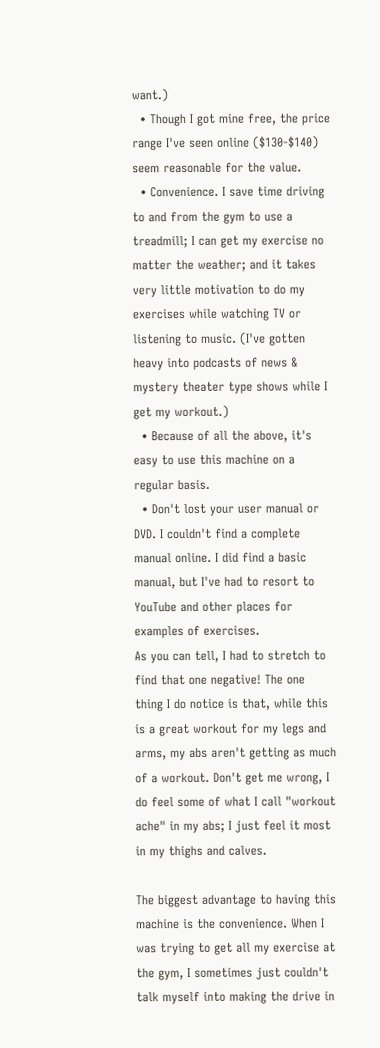want.)
  • Though I got mine free, the price range I've seen online ($130-$140) seem reasonable for the value.
  • Convenience. I save time driving to and from the gym to use a treadmill; I can get my exercise no matter the weather; and it takes very little motivation to do my exercises while watching TV or listening to music. (I've gotten heavy into podcasts of news & mystery theater type shows while I get my workout.)
  • Because of all the above, it's easy to use this machine on a regular basis.
  • Don't lost your user manual or DVD. I couldn't find a complete manual online. I did find a basic manual, but I've had to resort to YouTube and other places for examples of exercises.
As you can tell, I had to stretch to find that one negative! The one thing I do notice is that, while this is a great workout for my legs and arms, my abs aren't getting as much of a workout. Don't get me wrong, I do feel some of what I call "workout ache" in my abs; I just feel it most in my thighs and calves.

The biggest advantage to having this machine is the convenience. When I was trying to get all my exercise at the gym, I sometimes just couldn't talk myself into making the drive in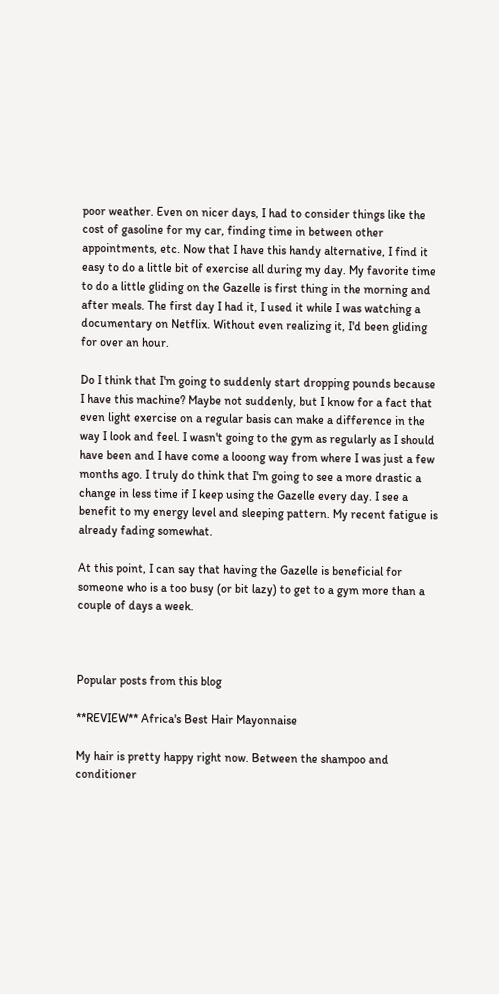poor weather. Even on nicer days, I had to consider things like the cost of gasoline for my car, finding time in between other appointments, etc. Now that I have this handy alternative, I find it easy to do a little bit of exercise all during my day. My favorite time to do a little gliding on the Gazelle is first thing in the morning and after meals. The first day I had it, I used it while I was watching a documentary on Netflix. Without even realizing it, I'd been gliding for over an hour.

Do I think that I'm going to suddenly start dropping pounds because I have this machine? Maybe not suddenly, but I know for a fact that even light exercise on a regular basis can make a difference in the way I look and feel. I wasn't going to the gym as regularly as I should have been and I have come a looong way from where I was just a few months ago. I truly do think that I'm going to see a more drastic a change in less time if I keep using the Gazelle every day. I see a benefit to my energy level and sleeping pattern. My recent fatigue is already fading somewhat.

At this point, I can say that having the Gazelle is beneficial for someone who is a too busy (or bit lazy) to get to a gym more than a couple of days a week.



Popular posts from this blog

**REVIEW** Africa's Best Hair Mayonnaise

My hair is pretty happy right now. Between the shampoo and conditioner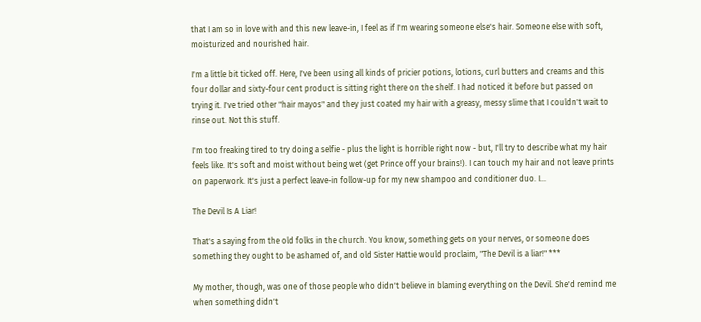that I am so in love with and this new leave-in, I feel as if I'm wearing someone else's hair. Someone else with soft, moisturized and nourished hair.

I'm a little bit ticked off. Here, I've been using all kinds of pricier potions, lotions, curl butters and creams and this four dollar and sixty-four cent product is sitting right there on the shelf. I had noticed it before but passed on trying it. I've tried other "hair mayos" and they just coated my hair with a greasy, messy slime that I couldn't wait to rinse out. Not this stuff.

I'm too freaking tired to try doing a selfie - plus the light is horrible right now - but, I'll try to describe what my hair feels like. It's soft and moist without being wet (get Prince off your brains!). I can touch my hair and not leave prints on paperwork. It's just a perfect leave-in follow-up for my new shampoo and conditioner duo. I…

The Devil Is A Liar!

That's a saying from the old folks in the church. You know, something gets on your nerves, or someone does something they ought to be ashamed of, and old Sister Hattie would proclaim, "The Devil is a liar!" ***

My mother, though, was one of those people who didn't believe in blaming everything on the Devil. She'd remind me when something didn't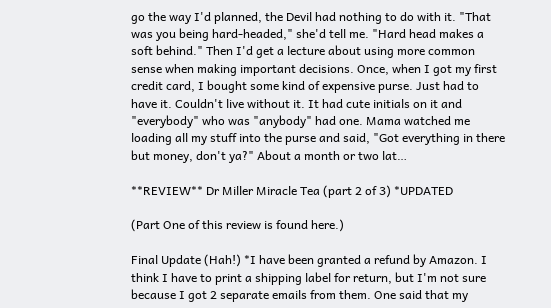go the way I'd planned, the Devil had nothing to do with it. "That was you being hard-headed," she'd tell me. "Hard head makes a soft behind." Then I'd get a lecture about using more common sense when making important decisions. Once, when I got my first credit card, I bought some kind of expensive purse. Just had to have it. Couldn't live without it. It had cute initials on it and "everybody" who was "anybody" had one. Mama watched me loading all my stuff into the purse and said, "Got everything in there but money, don't ya?" About a month or two lat…

**REVIEW** Dr Miller Miracle Tea (part 2 of 3) *UPDATED

(Part One of this review is found here.)

Final Update (Hah!) *I have been granted a refund by Amazon. I think I have to print a shipping label for return, but I'm not sure because I got 2 separate emails from them. One said that my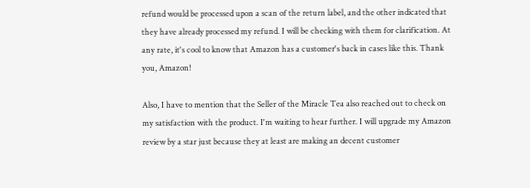refund would be processed upon a scan of the return label, and the other indicated that they have already processed my refund. I will be checking with them for clarification. At any rate, it's cool to know that Amazon has a customer's back in cases like this. Thank you, Amazon!

Also, I have to mention that the Seller of the Miracle Tea also reached out to check on my satisfaction with the product. I'm waiting to hear further. I will upgrade my Amazon review by a star just because they at least are making an decent customer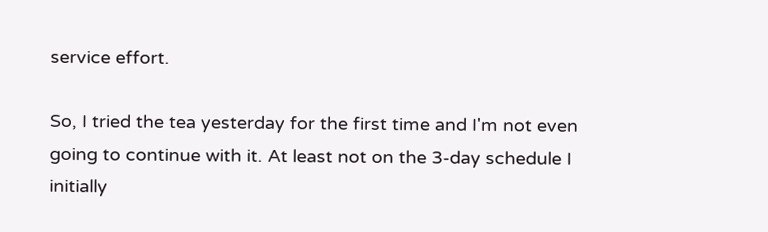service effort.

So, I tried the tea yesterday for the first time and I'm not even going to continue with it. At least not on the 3-day schedule I initially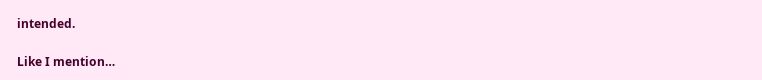intended.

Like I mention…